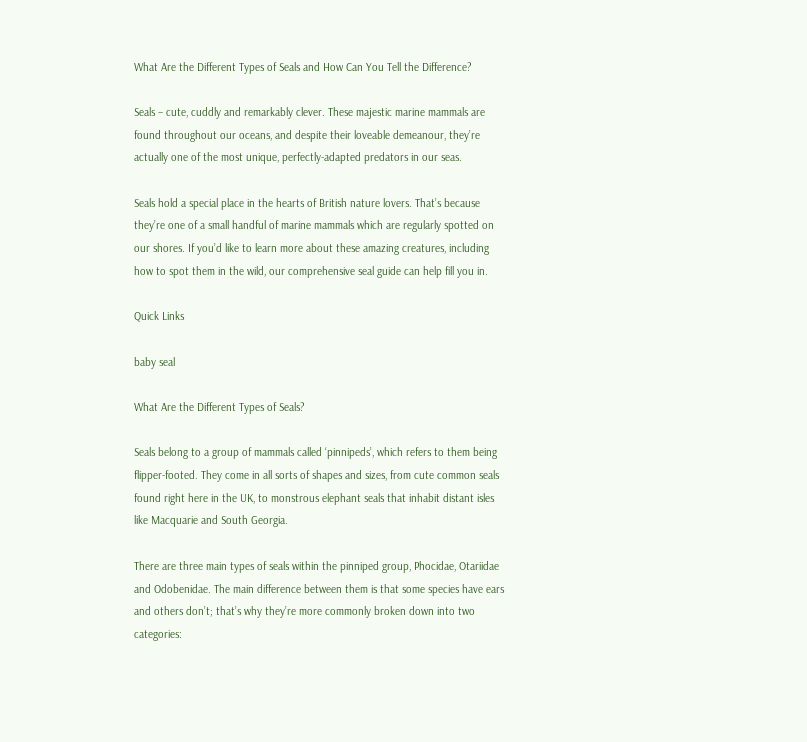What Are the Different Types of Seals and How Can You Tell the Difference?

Seals – cute, cuddly and remarkably clever. These majestic marine mammals are found throughout our oceans, and despite their loveable demeanour, they’re actually one of the most unique, perfectly-adapted predators in our seas.

Seals hold a special place in the hearts of British nature lovers. That’s because they’re one of a small handful of marine mammals which are regularly spotted on our shores. If you’d like to learn more about these amazing creatures, including how to spot them in the wild, our comprehensive seal guide can help fill you in.

Quick Links

baby seal

What Are the Different Types of Seals?

Seals belong to a group of mammals called ‘pinnipeds’, which refers to them being flipper-footed. They come in all sorts of shapes and sizes, from cute common seals found right here in the UK, to monstrous elephant seals that inhabit distant isles like Macquarie and South Georgia.

There are three main types of seals within the pinniped group, Phocidae, Otariidae and Odobenidae. The main difference between them is that some species have ears and others don’t; that’s why they’re more commonly broken down into two categories: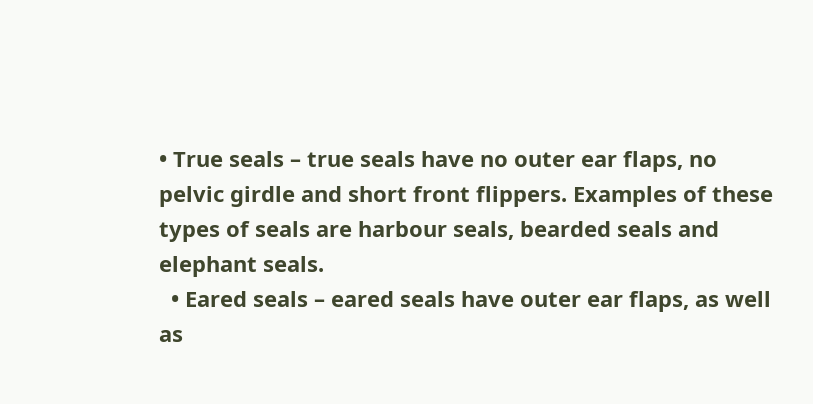• True seals – true seals have no outer ear flaps, no pelvic girdle and short front flippers. Examples of these types of seals are harbour seals, bearded seals and elephant seals.
  • Eared seals – eared seals have outer ear flaps, as well as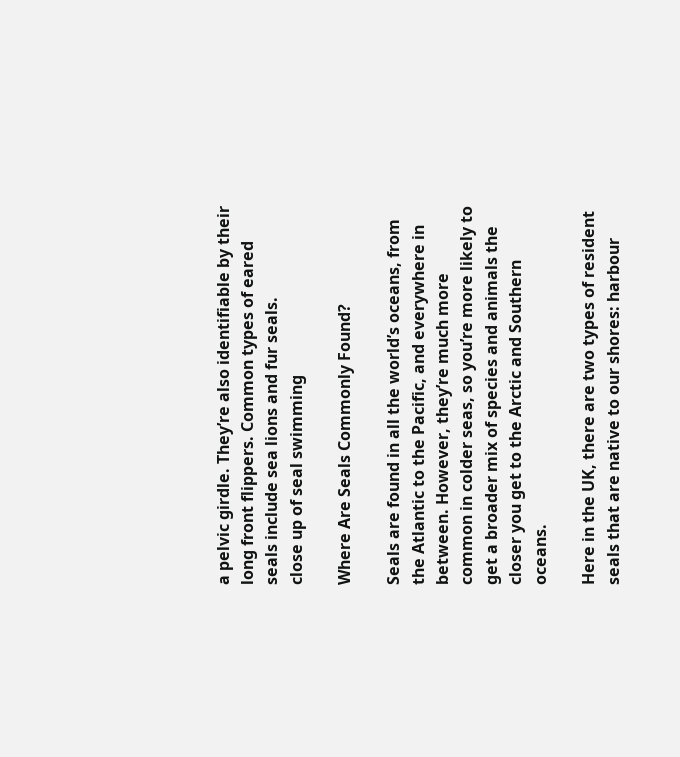a pelvic girdle. They’re also identifiable by their long front flippers. Common types of eared seals include sea lions and fur seals.
close up of seal swimming

Where Are Seals Commonly Found?

Seals are found in all the world’s oceans, from the Atlantic to the Pacific, and everywhere in between. However, they’re much more common in colder seas, so you’re more likely to get a broader mix of species and animals the closer you get to the Arctic and Southern oceans.

Here in the UK, there are two types of resident seals that are native to our shores: harbour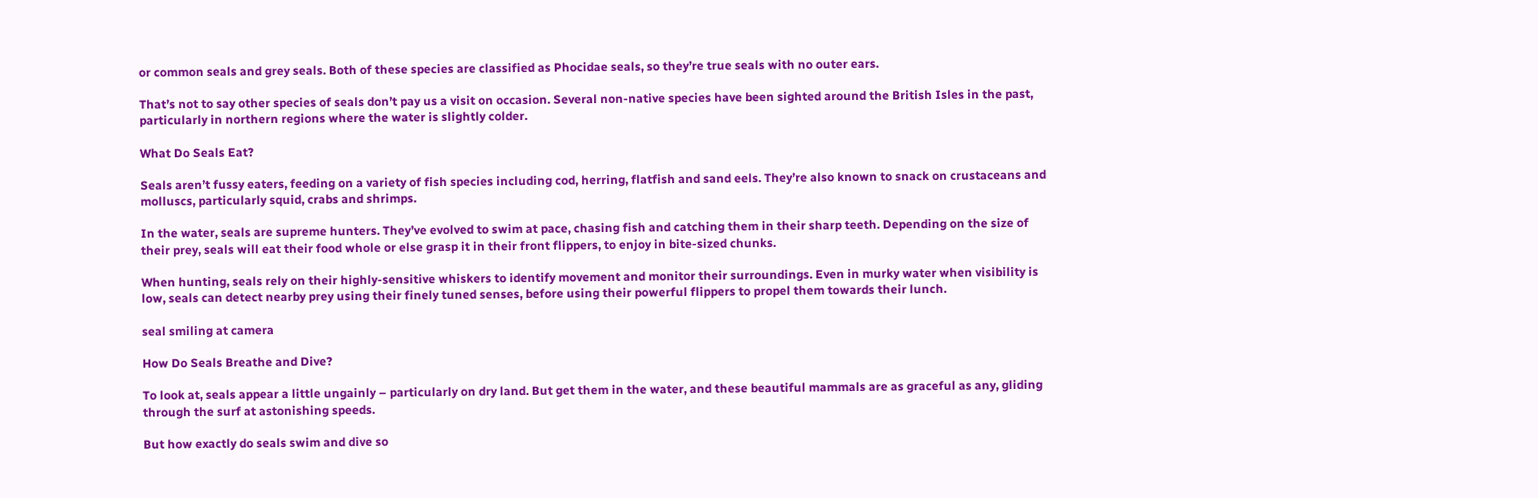or common seals and grey seals. Both of these species are classified as Phocidae seals, so they’re true seals with no outer ears.

That’s not to say other species of seals don’t pay us a visit on occasion. Several non-native species have been sighted around the British Isles in the past, particularly in northern regions where the water is slightly colder.

What Do Seals Eat?

Seals aren’t fussy eaters, feeding on a variety of fish species including cod, herring, flatfish and sand eels. They’re also known to snack on crustaceans and molluscs, particularly squid, crabs and shrimps.

In the water, seals are supreme hunters. They’ve evolved to swim at pace, chasing fish and catching them in their sharp teeth. Depending on the size of their prey, seals will eat their food whole or else grasp it in their front flippers, to enjoy in bite-sized chunks.

When hunting, seals rely on their highly-sensitive whiskers to identify movement and monitor their surroundings. Even in murky water when visibility is low, seals can detect nearby prey using their finely tuned senses, before using their powerful flippers to propel them towards their lunch.

seal smiling at camera

How Do Seals Breathe and Dive?

To look at, seals appear a little ungainly – particularly on dry land. But get them in the water, and these beautiful mammals are as graceful as any, gliding through the surf at astonishing speeds.

But how exactly do seals swim and dive so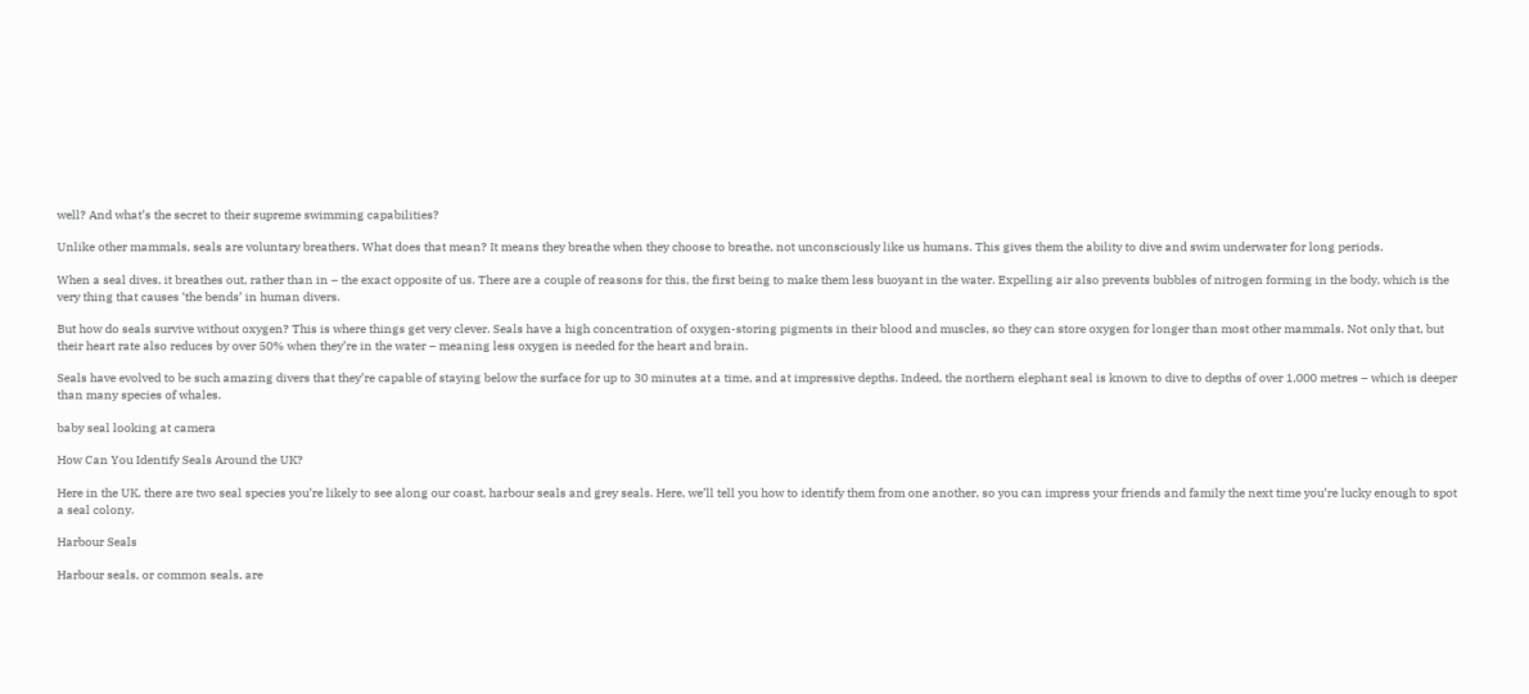well? And what’s the secret to their supreme swimming capabilities?

Unlike other mammals, seals are voluntary breathers. What does that mean? It means they breathe when they choose to breathe, not unconsciously like us humans. This gives them the ability to dive and swim underwater for long periods.

When a seal dives, it breathes out, rather than in – the exact opposite of us. There are a couple of reasons for this, the first being to make them less buoyant in the water. Expelling air also prevents bubbles of nitrogen forming in the body, which is the very thing that causes ‘the bends’ in human divers.

But how do seals survive without oxygen? This is where things get very clever. Seals have a high concentration of oxygen-storing pigments in their blood and muscles, so they can store oxygen for longer than most other mammals. Not only that, but their heart rate also reduces by over 50% when they’re in the water – meaning less oxygen is needed for the heart and brain.

Seals have evolved to be such amazing divers that they’re capable of staying below the surface for up to 30 minutes at a time, and at impressive depths. Indeed, the northern elephant seal is known to dive to depths of over 1,000 metres – which is deeper than many species of whales.

baby seal looking at camera

How Can You Identify Seals Around the UK?

Here in the UK, there are two seal species you’re likely to see along our coast, harbour seals and grey seals. Here, we’ll tell you how to identify them from one another, so you can impress your friends and family the next time you’re lucky enough to spot a seal colony.

Harbour Seals

Harbour seals, or common seals, are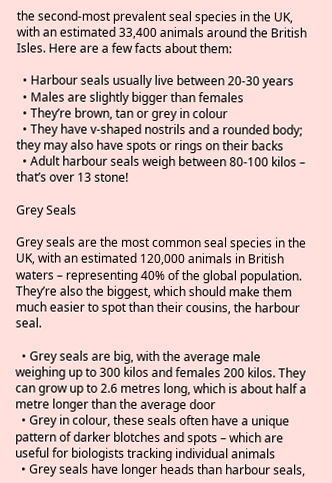the second-most prevalent seal species in the UK, with an estimated 33,400 animals around the British Isles. Here are a few facts about them:

  • Harbour seals usually live between 20-30 years
  • Males are slightly bigger than females
  • They’re brown, tan or grey in colour
  • They have v-shaped nostrils and a rounded body; they may also have spots or rings on their backs
  • Adult harbour seals weigh between 80-100 kilos – that’s over 13 stone!

Grey Seals

Grey seals are the most common seal species in the UK, with an estimated 120,000 animals in British waters – representing 40% of the global population. They’re also the biggest, which should make them much easier to spot than their cousins, the harbour seal.

  • Grey seals are big, with the average male weighing up to 300 kilos and females 200 kilos. They can grow up to 2.6 metres long, which is about half a metre longer than the average door
  • Grey in colour, these seals often have a unique pattern of darker blotches and spots – which are useful for biologists tracking individual animals
  • Grey seals have longer heads than harbour seals,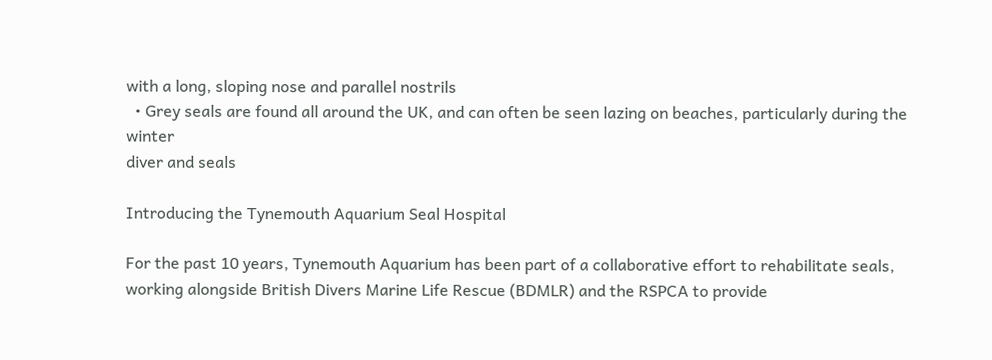with a long, sloping nose and parallel nostrils
  • Grey seals are found all around the UK, and can often be seen lazing on beaches, particularly during the winter
diver and seals

Introducing the Tynemouth Aquarium Seal Hospital

For the past 10 years, Tynemouth Aquarium has been part of a collaborative effort to rehabilitate seals, working alongside British Divers Marine Life Rescue (BDMLR) and the RSPCA to provide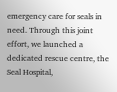emergency care for seals in need. Through this joint effort, we launched a dedicated rescue centre, the Seal Hospital,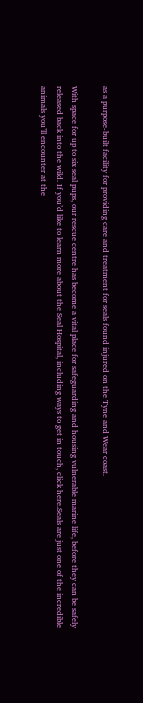as a purpose-built facility for providing care and treatment for seals found injured on the Tyne and Wear coast.

With space for up to six seal pups, our rescue centre has become a vital place for safeguarding and housing vulnerable marine life, before they can be safely released back into the wild. If you’d like to learn more about the Seal Hospital, including ways to get in touch, click here.Seals are just one of the incredible animals you’ll encounter at the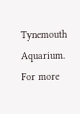Tynemouth Aquarium. For more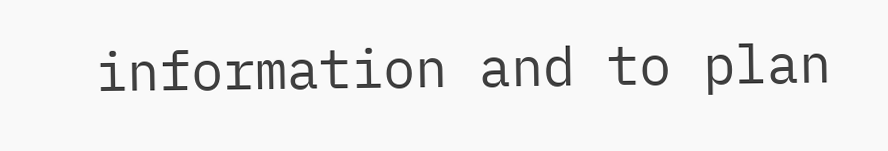information and to plan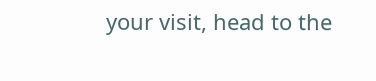your visit, head to the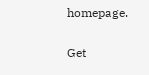homepage.

Get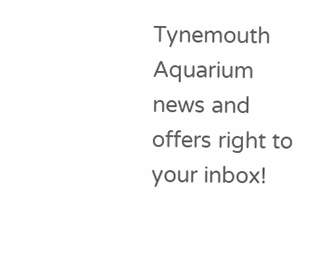Tynemouth Aquarium news and offers right to your inbox!